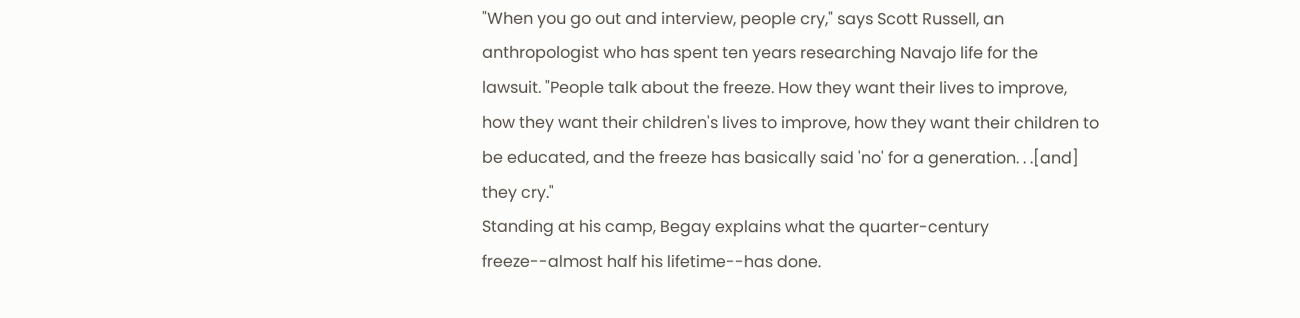"When you go out and interview, people cry," says Scott Russell, an anthropologist who has spent ten years researching Navajo life for the lawsuit. "People talk about the freeze. How they want their lives to improve, how they want their children's lives to improve, how they want their children to be educated, and the freeze has basically said 'no' for a generation. . .[and] they cry."
Standing at his camp, Begay explains what the quarter-century freeze--almost half his lifetime--has done.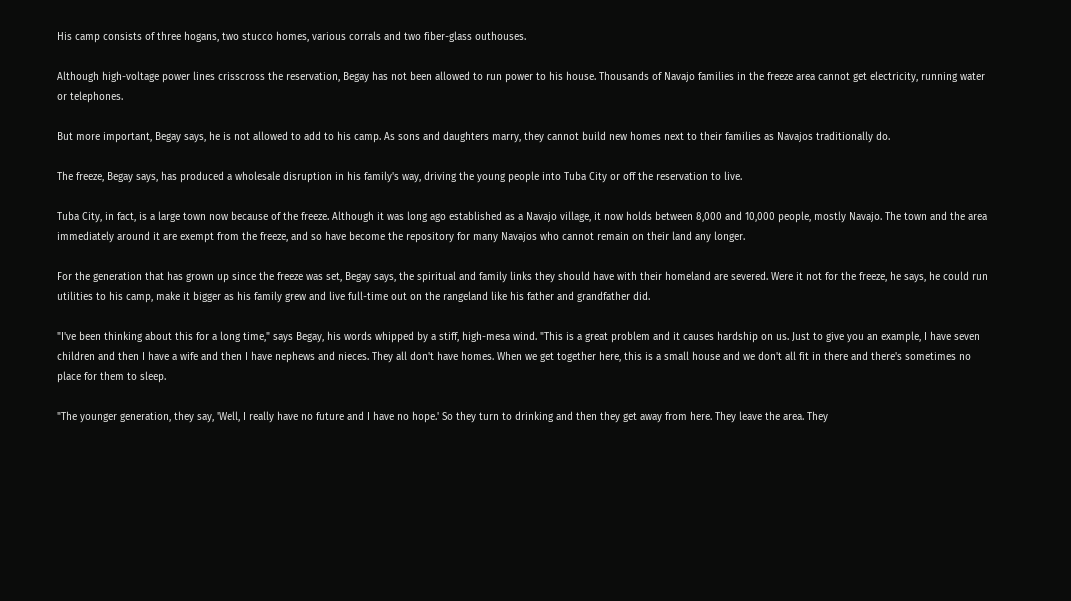His camp consists of three hogans, two stucco homes, various corrals and two fiber-glass outhouses.

Although high-voltage power lines crisscross the reservation, Begay has not been allowed to run power to his house. Thousands of Navajo families in the freeze area cannot get electricity, running water or telephones.

But more important, Begay says, he is not allowed to add to his camp. As sons and daughters marry, they cannot build new homes next to their families as Navajos traditionally do.

The freeze, Begay says, has produced a wholesale disruption in his family's way, driving the young people into Tuba City or off the reservation to live.

Tuba City, in fact, is a large town now because of the freeze. Although it was long ago established as a Navajo village, it now holds between 8,000 and 10,000 people, mostly Navajo. The town and the area immediately around it are exempt from the freeze, and so have become the repository for many Navajos who cannot remain on their land any longer.

For the generation that has grown up since the freeze was set, Begay says, the spiritual and family links they should have with their homeland are severed. Were it not for the freeze, he says, he could run utilities to his camp, make it bigger as his family grew and live full-time out on the rangeland like his father and grandfather did.

"I've been thinking about this for a long time," says Begay, his words whipped by a stiff, high-mesa wind. "This is a great problem and it causes hardship on us. Just to give you an example, I have seven children and then I have a wife and then I have nephews and nieces. They all don't have homes. When we get together here, this is a small house and we don't all fit in there and there's sometimes no place for them to sleep.

"The younger generation, they say, 'Well, I really have no future and I have no hope.' So they turn to drinking and then they get away from here. They leave the area. They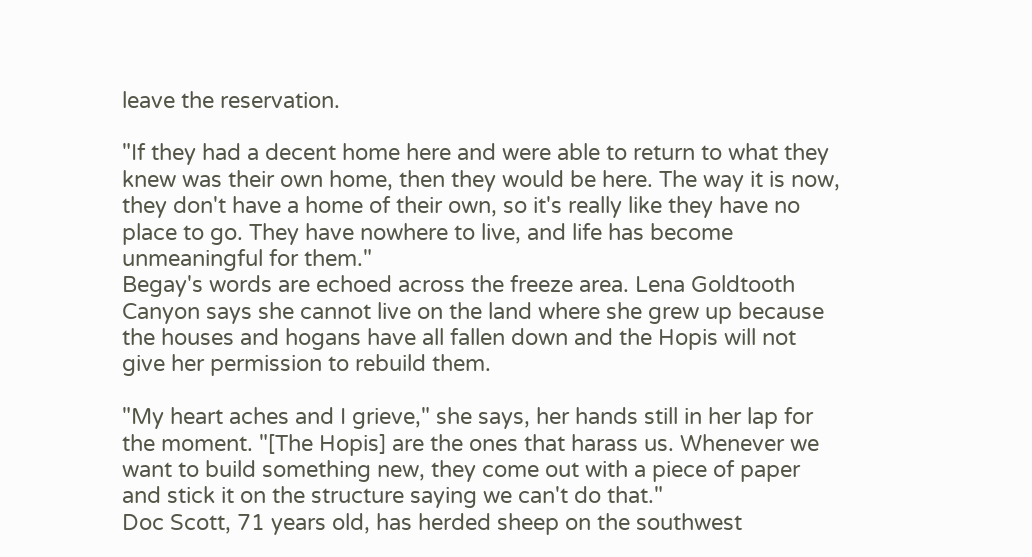leave the reservation.

"If they had a decent home here and were able to return to what they knew was their own home, then they would be here. The way it is now, they don't have a home of their own, so it's really like they have no place to go. They have nowhere to live, and life has become unmeaningful for them."
Begay's words are echoed across the freeze area. Lena Goldtooth Canyon says she cannot live on the land where she grew up because the houses and hogans have all fallen down and the Hopis will not give her permission to rebuild them.

"My heart aches and I grieve," she says, her hands still in her lap for the moment. "[The Hopis] are the ones that harass us. Whenever we want to build something new, they come out with a piece of paper and stick it on the structure saying we can't do that."
Doc Scott, 71 years old, has herded sheep on the southwest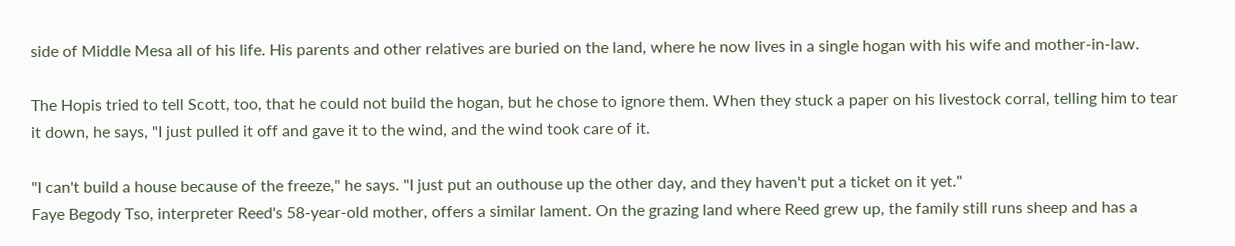side of Middle Mesa all of his life. His parents and other relatives are buried on the land, where he now lives in a single hogan with his wife and mother-in-law.

The Hopis tried to tell Scott, too, that he could not build the hogan, but he chose to ignore them. When they stuck a paper on his livestock corral, telling him to tear it down, he says, "I just pulled it off and gave it to the wind, and the wind took care of it.

"I can't build a house because of the freeze," he says. "I just put an outhouse up the other day, and they haven't put a ticket on it yet."
Faye Begody Tso, interpreter Reed's 58-year-old mother, offers a similar lament. On the grazing land where Reed grew up, the family still runs sheep and has a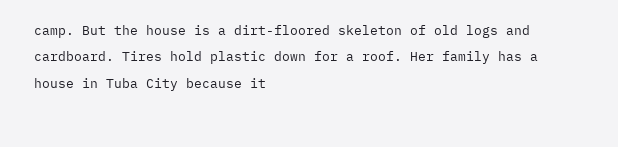camp. But the house is a dirt-floored skeleton of old logs and cardboard. Tires hold plastic down for a roof. Her family has a house in Tuba City because it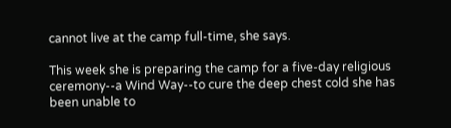cannot live at the camp full-time, she says.

This week she is preparing the camp for a five-day religious ceremony--a Wind Way--to cure the deep chest cold she has been unable to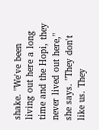shake. "We've been living out here a long time and the Hopi, they never lived out here," she says. "They don't like us. They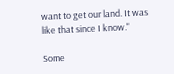want to get our land. It was like that since I know."

Some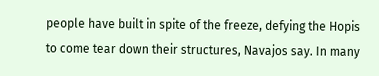people have built in spite of the freeze, defying the Hopis to come tear down their structures, Navajos say. In many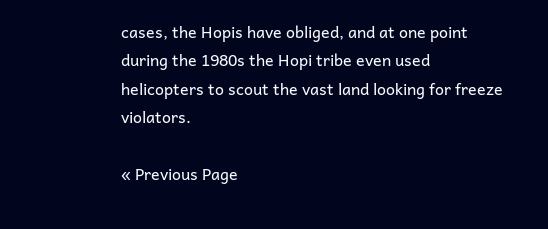cases, the Hopis have obliged, and at one point during the 1980s the Hopi tribe even used helicopters to scout the vast land looking for freeze violators.

« Previous Page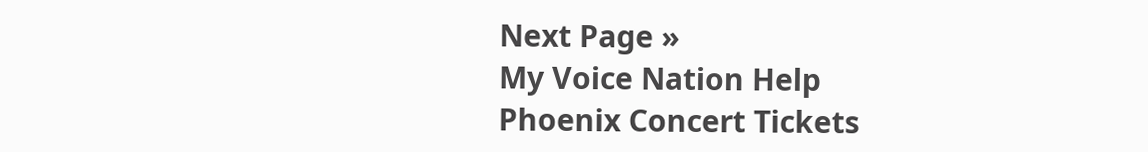Next Page »
My Voice Nation Help
Phoenix Concert Tickets